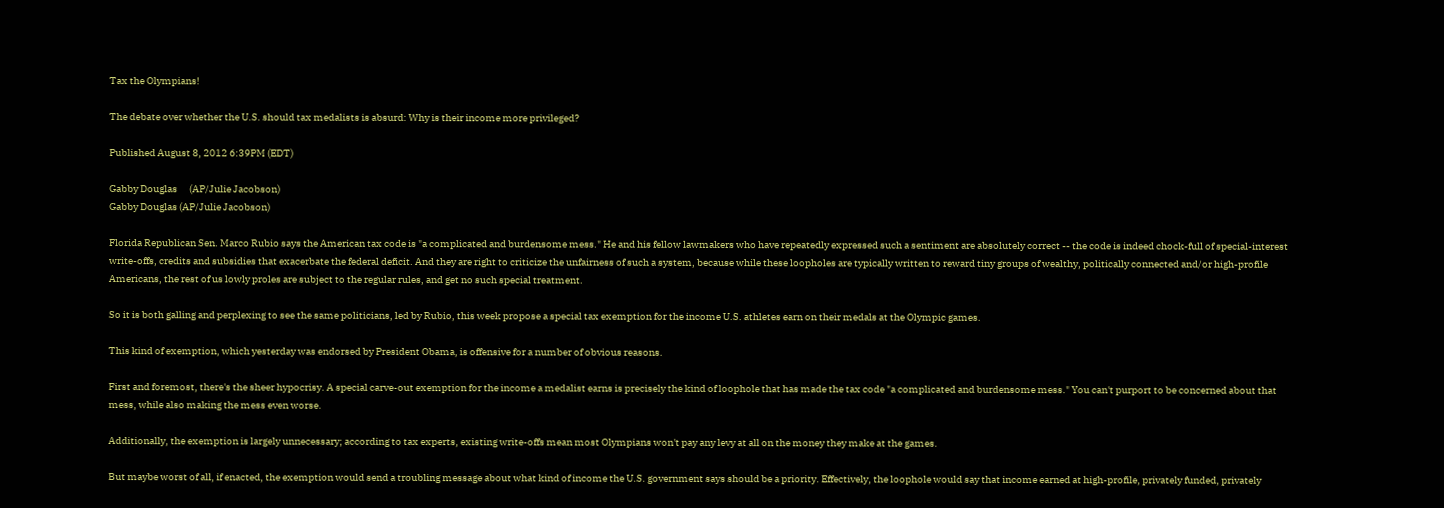Tax the Olympians!

The debate over whether the U.S. should tax medalists is absurd: Why is their income more privileged?

Published August 8, 2012 6:39PM (EDT)

Gabby Douglas      (AP/Julie Jacobson)
Gabby Douglas (AP/Julie Jacobson)

Florida Republican Sen. Marco Rubio says the American tax code is "a complicated and burdensome mess." He and his fellow lawmakers who have repeatedly expressed such a sentiment are absolutely correct -- the code is indeed chock-full of special-interest write-offs, credits and subsidies that exacerbate the federal deficit. And they are right to criticize the unfairness of such a system, because while these loopholes are typically written to reward tiny groups of wealthy, politically connected and/or high-profile Americans, the rest of us lowly proles are subject to the regular rules, and get no such special treatment.

So it is both galling and perplexing to see the same politicians, led by Rubio, this week propose a special tax exemption for the income U.S. athletes earn on their medals at the Olympic games.

This kind of exemption, which yesterday was endorsed by President Obama, is offensive for a number of obvious reasons.

First and foremost, there's the sheer hypocrisy. A special carve-out exemption for the income a medalist earns is precisely the kind of loophole that has made the tax code "a complicated and burdensome mess." You can't purport to be concerned about that mess, while also making the mess even worse.

Additionally, the exemption is largely unnecessary; according to tax experts, existing write-offs mean most Olympians won't pay any levy at all on the money they make at the games.

But maybe worst of all, if enacted, the exemption would send a troubling message about what kind of income the U.S. government says should be a priority. Effectively, the loophole would say that income earned at high-profile, privately funded, privately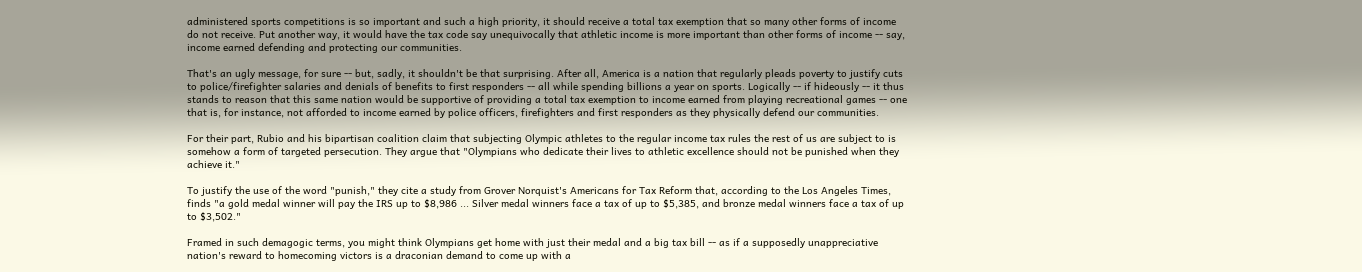administered sports competitions is so important and such a high priority, it should receive a total tax exemption that so many other forms of income do not receive. Put another way, it would have the tax code say unequivocally that athletic income is more important than other forms of income -- say, income earned defending and protecting our communities.

That's an ugly message, for sure -- but, sadly, it shouldn't be that surprising. After all, America is a nation that regularly pleads poverty to justify cuts to police/firefighter salaries and denials of benefits to first responders -- all while spending billions a year on sports. Logically -- if hideously -- it thus stands to reason that this same nation would be supportive of providing a total tax exemption to income earned from playing recreational games -- one that is, for instance, not afforded to income earned by police officers, firefighters and first responders as they physically defend our communities.

For their part, Rubio and his bipartisan coalition claim that subjecting Olympic athletes to the regular income tax rules the rest of us are subject to is somehow a form of targeted persecution. They argue that "Olympians who dedicate their lives to athletic excellence should not be punished when they achieve it."

To justify the use of the word "punish," they cite a study from Grover Norquist's Americans for Tax Reform that, according to the Los Angeles Times, finds "a gold medal winner will pay the IRS up to $8,986 ... Silver medal winners face a tax of up to $5,385, and bronze medal winners face a tax of up to $3,502."

Framed in such demagogic terms, you might think Olympians get home with just their medal and a big tax bill -- as if a supposedly unappreciative nation's reward to homecoming victors is a draconian demand to come up with a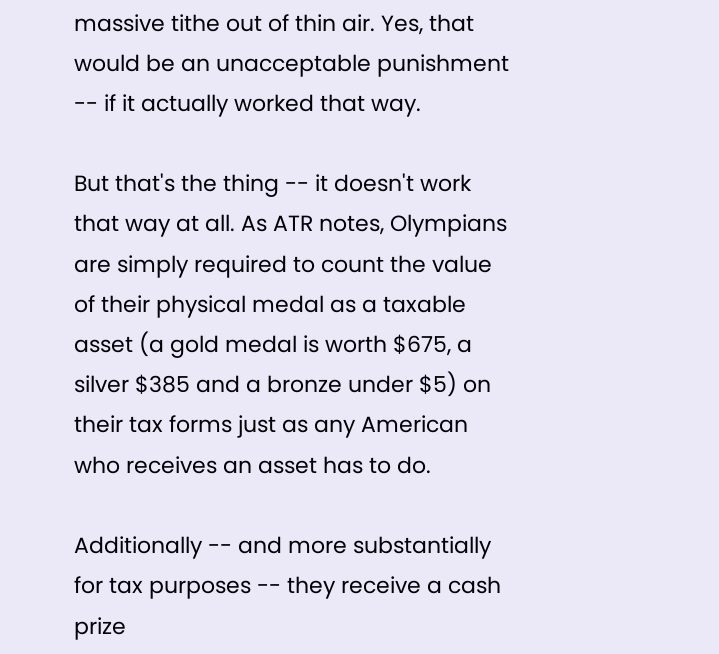massive tithe out of thin air. Yes, that would be an unacceptable punishment -- if it actually worked that way.

But that's the thing -- it doesn't work that way at all. As ATR notes, Olympians are simply required to count the value of their physical medal as a taxable asset (a gold medal is worth $675, a silver $385 and a bronze under $5) on their tax forms just as any American who receives an asset has to do.

Additionally -- and more substantially for tax purposes -- they receive a cash prize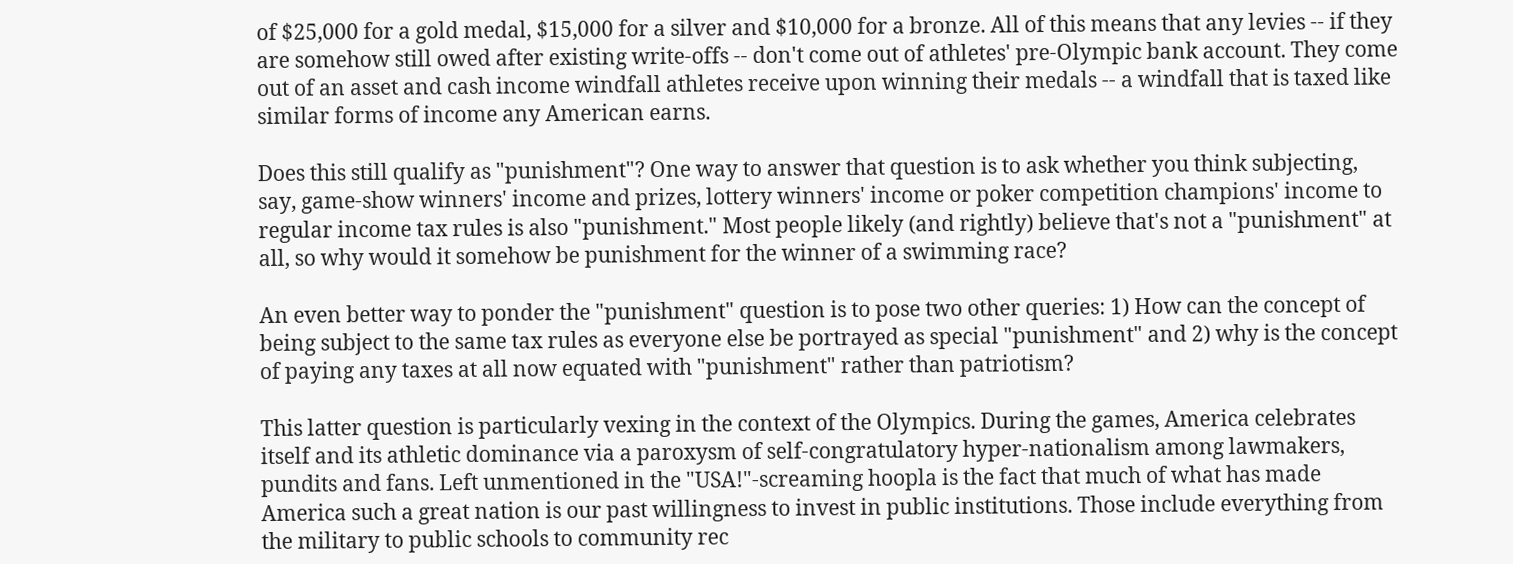of $25,000 for a gold medal, $15,000 for a silver and $10,000 for a bronze. All of this means that any levies -- if they are somehow still owed after existing write-offs -- don't come out of athletes' pre-Olympic bank account. They come out of an asset and cash income windfall athletes receive upon winning their medals -- a windfall that is taxed like similar forms of income any American earns.

Does this still qualify as "punishment"? One way to answer that question is to ask whether you think subjecting, say, game-show winners' income and prizes, lottery winners' income or poker competition champions' income to regular income tax rules is also "punishment." Most people likely (and rightly) believe that's not a "punishment" at all, so why would it somehow be punishment for the winner of a swimming race?

An even better way to ponder the "punishment" question is to pose two other queries: 1) How can the concept of being subject to the same tax rules as everyone else be portrayed as special "punishment" and 2) why is the concept of paying any taxes at all now equated with "punishment" rather than patriotism?

This latter question is particularly vexing in the context of the Olympics. During the games, America celebrates itself and its athletic dominance via a paroxysm of self-congratulatory hyper-nationalism among lawmakers, pundits and fans. Left unmentioned in the "USA!"-screaming hoopla is the fact that much of what has made America such a great nation is our past willingness to invest in public institutions. Those include everything from the military to public schools to community rec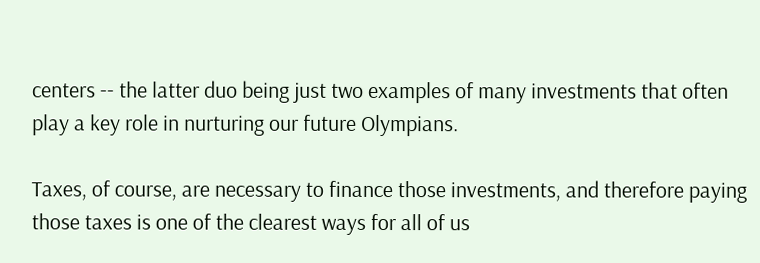centers -- the latter duo being just two examples of many investments that often play a key role in nurturing our future Olympians.

Taxes, of course, are necessary to finance those investments, and therefore paying those taxes is one of the clearest ways for all of us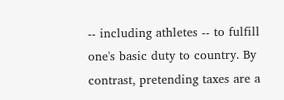-- including athletes -- to fulfill one's basic duty to country. By contrast, pretending taxes are a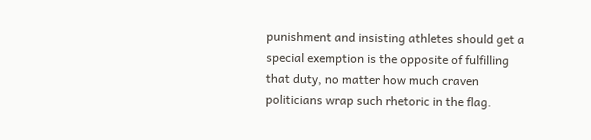punishment and insisting athletes should get a special exemption is the opposite of fulfilling that duty, no matter how much craven politicians wrap such rhetoric in the flag.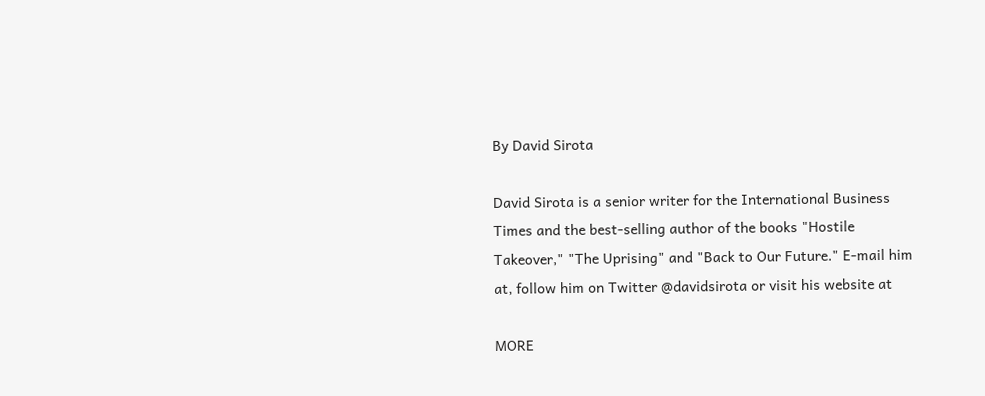By David Sirota

David Sirota is a senior writer for the International Business Times and the best-selling author of the books "Hostile Takeover," "The Uprising" and "Back to Our Future." E-mail him at, follow him on Twitter @davidsirota or visit his website at

MORE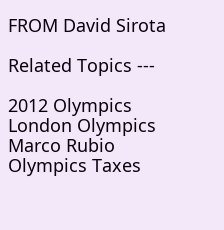FROM David Sirota

Related Topics ---

2012 Olympics London Olympics Marco Rubio Olympics Taxes